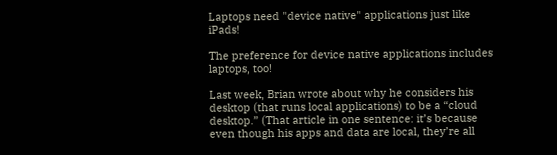Laptops need "device native" applications just like iPads!

The preference for device native applications includes laptops, too!

Last week, Brian wrote about why he considers his desktop (that runs local applications) to be a “cloud desktop.” (That article in one sentence: it’s because even though his apps and data are local, they’re all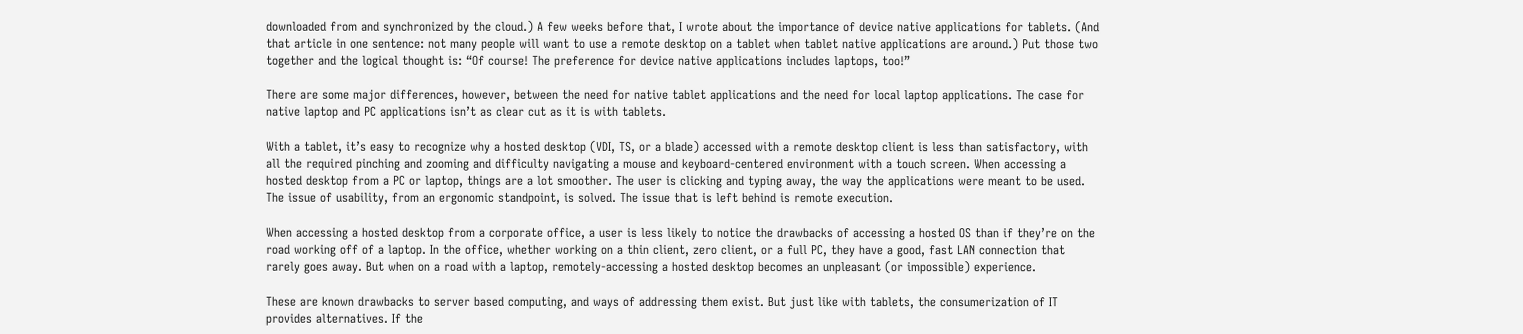downloaded from and synchronized by the cloud.) A few weeks before that, I wrote about the importance of device native applications for tablets. (And that article in one sentence: not many people will want to use a remote desktop on a tablet when tablet native applications are around.) Put those two together and the logical thought is: “Of course! The preference for device native applications includes laptops, too!”

There are some major differences, however, between the need for native tablet applications and the need for local laptop applications. The case for native laptop and PC applications isn’t as clear cut as it is with tablets.

With a tablet, it’s easy to recognize why a hosted desktop (VDI, TS, or a blade) accessed with a remote desktop client is less than satisfactory, with all the required pinching and zooming and difficulty navigating a mouse and keyboard-centered environment with a touch screen. When accessing a hosted desktop from a PC or laptop, things are a lot smoother. The user is clicking and typing away, the way the applications were meant to be used. The issue of usability, from an ergonomic standpoint, is solved. The issue that is left behind is remote execution.

When accessing a hosted desktop from a corporate office, a user is less likely to notice the drawbacks of accessing a hosted OS than if they’re on the road working off of a laptop. In the office, whether working on a thin client, zero client, or a full PC, they have a good, fast LAN connection that rarely goes away. But when on a road with a laptop, remotely-accessing a hosted desktop becomes an unpleasant (or impossible) experience.

These are known drawbacks to server based computing, and ways of addressing them exist. But just like with tablets, the consumerization of IT provides alternatives. If the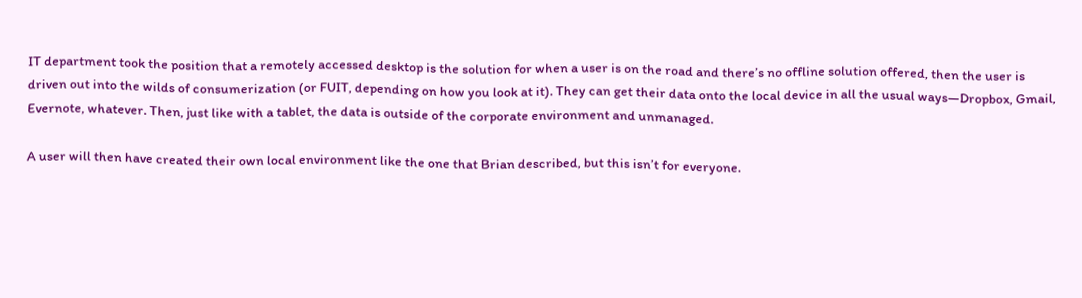IT department took the position that a remotely accessed desktop is the solution for when a user is on the road and there’s no offline solution offered, then the user is driven out into the wilds of consumerization (or FUIT, depending on how you look at it). They can get their data onto the local device in all the usual ways—Dropbox, Gmail, Evernote, whatever. Then, just like with a tablet, the data is outside of the corporate environment and unmanaged.

A user will then have created their own local environment like the one that Brian described, but this isn’t for everyone.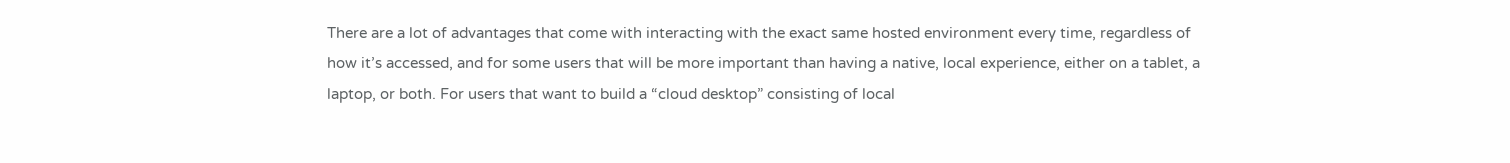There are a lot of advantages that come with interacting with the exact same hosted environment every time, regardless of how it’s accessed, and for some users that will be more important than having a native, local experience, either on a tablet, a laptop, or both. For users that want to build a “cloud desktop” consisting of local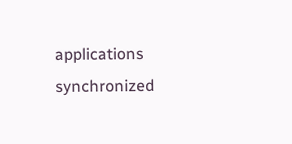applications synchronized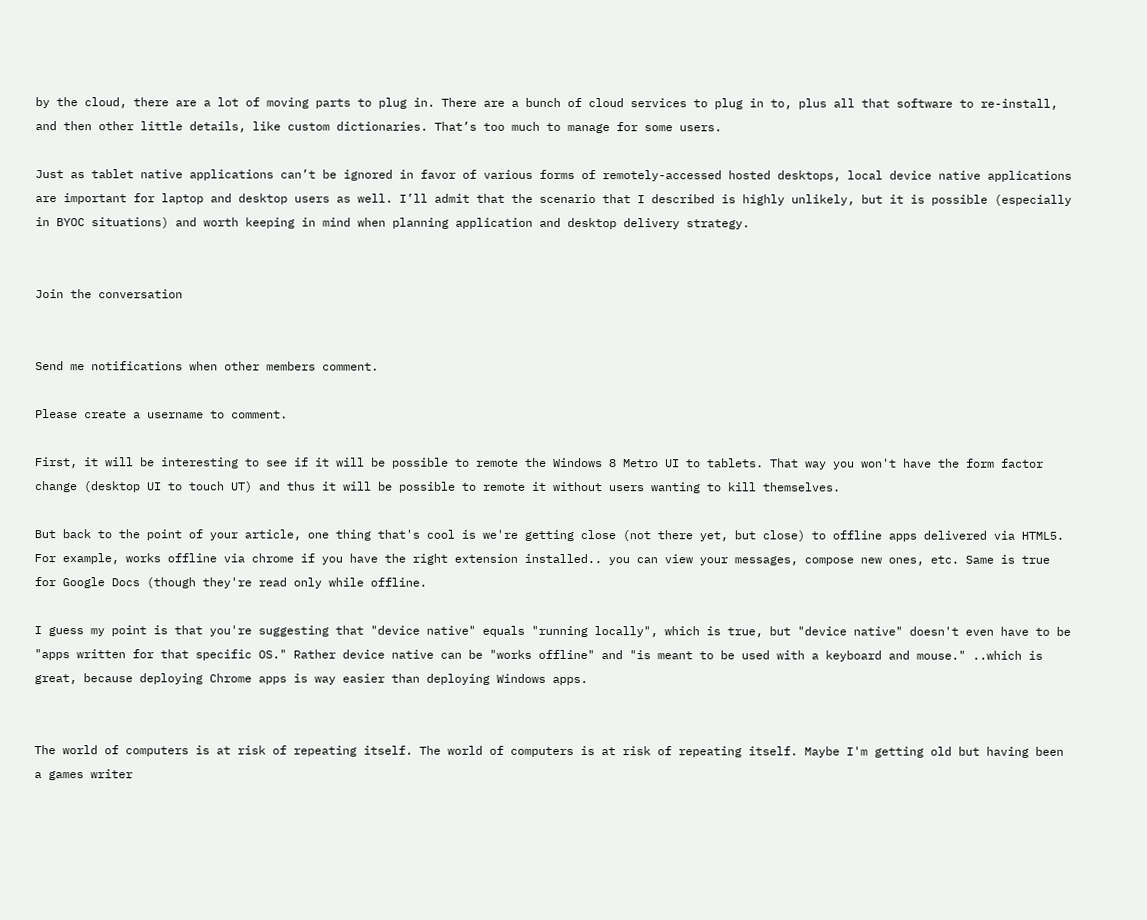by the cloud, there are a lot of moving parts to plug in. There are a bunch of cloud services to plug in to, plus all that software to re-install, and then other little details, like custom dictionaries. That’s too much to manage for some users.

Just as tablet native applications can’t be ignored in favor of various forms of remotely-accessed hosted desktops, local device native applications are important for laptop and desktop users as well. I’ll admit that the scenario that I described is highly unlikely, but it is possible (especially in BYOC situations) and worth keeping in mind when planning application and desktop delivery strategy.


Join the conversation


Send me notifications when other members comment.

Please create a username to comment.

First, it will be interesting to see if it will be possible to remote the Windows 8 Metro UI to tablets. That way you won't have the form factor change (desktop UI to touch UT) and thus it will be possible to remote it without users wanting to kill themselves.

But back to the point of your article, one thing that's cool is we're getting close (not there yet, but close) to offline apps delivered via HTML5. For example, works offline via chrome if you have the right extension installed.. you can view your messages, compose new ones, etc. Same is true for Google Docs (though they're read only while offline.

I guess my point is that you're suggesting that "device native" equals "running locally", which is true, but "device native" doesn't even have to be "apps written for that specific OS." Rather device native can be "works offline" and "is meant to be used with a keyboard and mouse." ..which is great, because deploying Chrome apps is way easier than deploying Windows apps.


The world of computers is at risk of repeating itself. The world of computers is at risk of repeating itself. Maybe I'm getting old but having been a games writer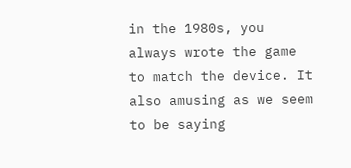in the 1980s, you always wrote the game to match the device. It also amusing as we seem to be saying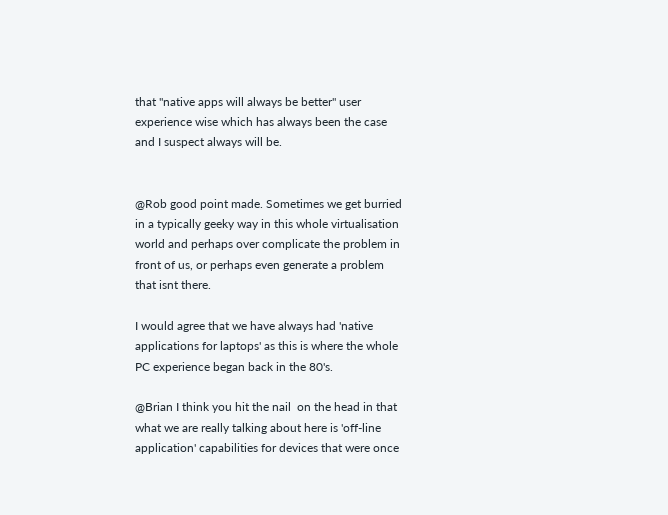that "native apps will always be better" user experience wise which has always been the case and I suspect always will be.


@Rob good point made. Sometimes we get burried in a typically geeky way in this whole virtualisation world and perhaps over complicate the problem in front of us, or perhaps even generate a problem that isnt there.

I would agree that we have always had 'native applications for laptops' as this is where the whole PC experience began back in the 80's.

@Brian I think you hit the nail  on the head in that what we are really talking about here is 'off-line application' capabilities for devices that were once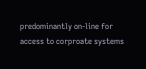predominantly on-line for access to corproate systems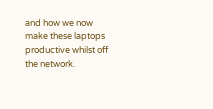and how we now make these laptops productive whilst off the network.